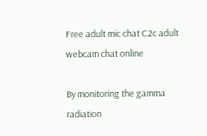Free adult mic chat C2c adult webcam chat online

By monitoring the gamma radiation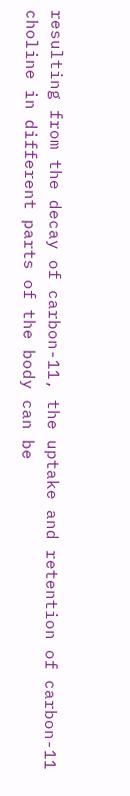resulting from the decay of carbon-11, the uptake and retention of carbon-11 choline in different parts of the body can be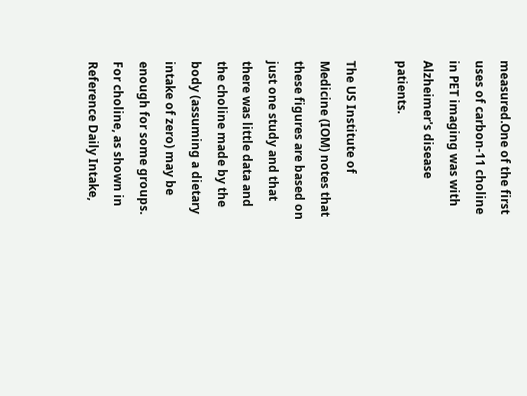measured.One of the first uses of carbon-11 choline in PET imaging was with Alzheimer's disease patients.

The US Institute of Medicine (IOM) notes that these figures are based on just one study and that there was little data and the choline made by the body (assuming a dietary intake of zero) may be enough for some groups. For choline, as shown in Reference Daily Intake,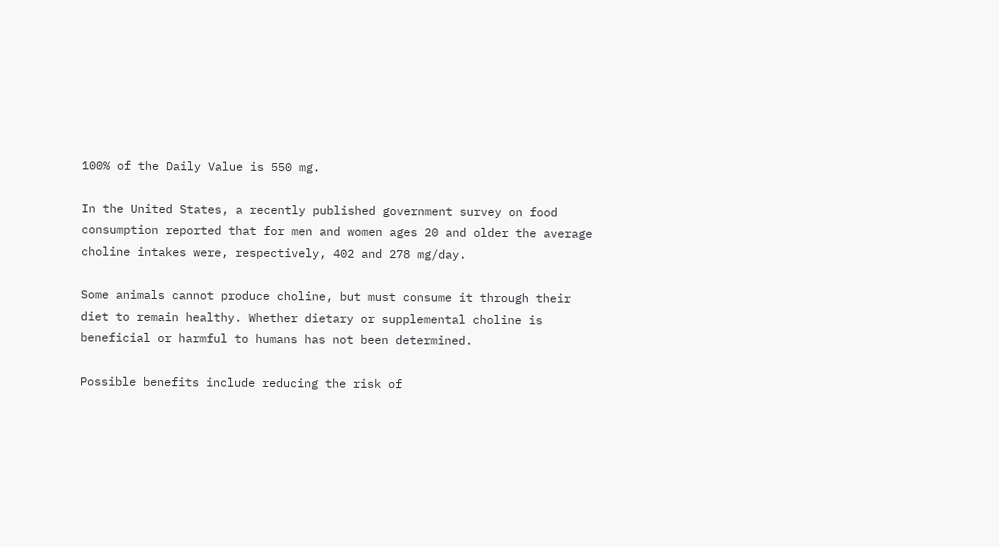100% of the Daily Value is 550 mg.

In the United States, a recently published government survey on food consumption reported that for men and women ages 20 and older the average choline intakes were, respectively, 402 and 278 mg/day.

Some animals cannot produce choline, but must consume it through their diet to remain healthy. Whether dietary or supplemental choline is beneficial or harmful to humans has not been determined.

Possible benefits include reducing the risk of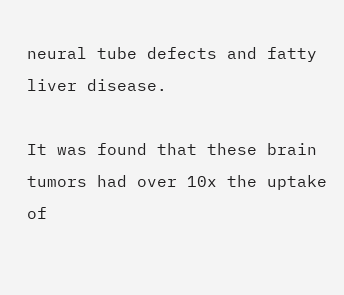neural tube defects and fatty liver disease.

It was found that these brain tumors had over 10x the uptake of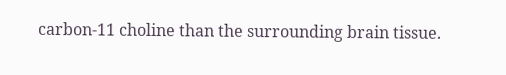carbon-11 choline than the surrounding brain tissue.